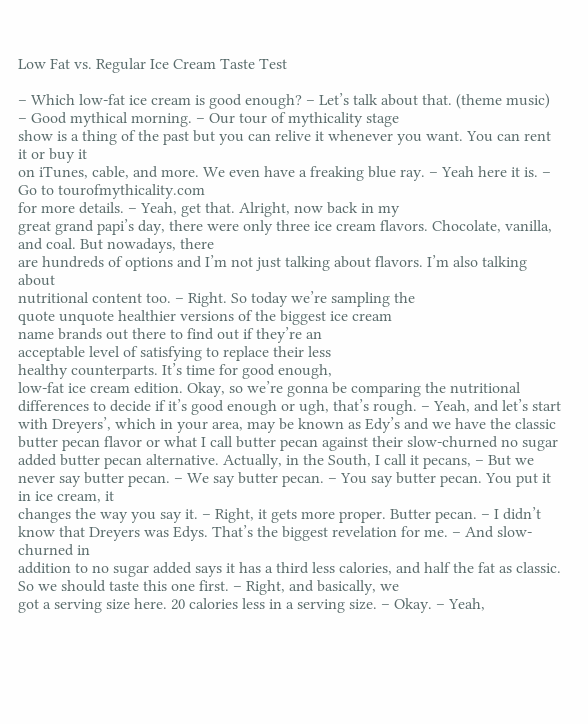Low Fat vs. Regular Ice Cream Taste Test

– Which low-fat ice cream is good enough? – Let’s talk about that. (theme music) – Good mythical morning. – Our tour of mythicality stage
show is a thing of the past but you can relive it whenever you want. You can rent it or buy it
on iTunes, cable, and more. We even have a freaking blue ray. – Yeah here it is. – Go to tourofmythicality.com
for more details. – Yeah, get that. Alright, now back in my
great grand papi’s day, there were only three ice cream flavors. Chocolate, vanilla, and coal. But nowadays, there
are hundreds of options and I’m not just talking about flavors. I’m also talking about
nutritional content too. – Right. So today we’re sampling the
quote unquote healthier versions of the biggest ice cream
name brands out there to find out if they’re an
acceptable level of satisfying to replace their less
healthy counterparts. It’s time for good enough,
low-fat ice cream edition. Okay, so we’re gonna be comparing the nutritional differences to decide if it’s good enough or ugh, that’s rough. – Yeah, and let’s start with Dreyers’, which in your area, may be known as Edy’s and we have the classic
butter pecan flavor or what I call butter pecan against their slow-churned no sugar added butter pecan alternative. Actually, in the South, I call it pecans, – But we never say butter pecan. – We say butter pecan. – You say butter pecan. You put it in ice cream, it
changes the way you say it. – Right, it gets more proper. Butter pecan. – I didn’t know that Dreyers was Edys. That’s the biggest revelation for me. – And slow-churned in
addition to no sugar added says it has a third less calories, and half the fat as classic. So we should taste this one first. – Right, and basically, we
got a serving size here. 20 calories less in a serving size. – Okay. – Yeah,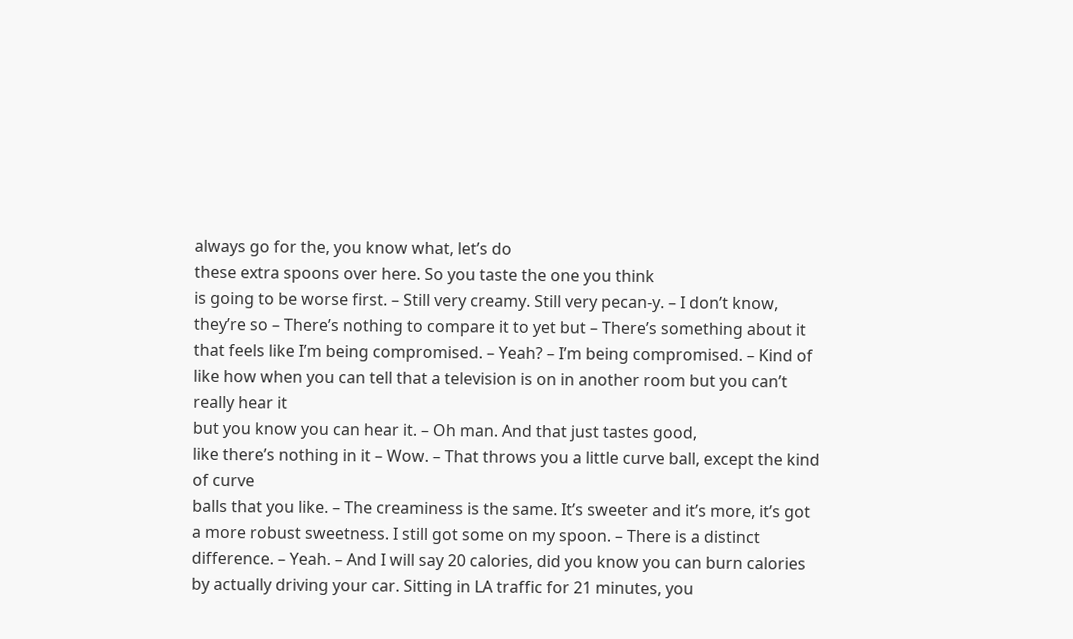always go for the, you know what, let’s do
these extra spoons over here. So you taste the one you think
is going to be worse first. – Still very creamy. Still very pecan-y. – I don’t know, they’re so – There’s nothing to compare it to yet but – There’s something about it that feels like I’m being compromised. – Yeah? – I’m being compromised. – Kind of like how when you can tell that a television is on in another room but you can’t really hear it
but you know you can hear it. – Oh man. And that just tastes good,
like there’s nothing in it – Wow. – That throws you a little curve ball, except the kind of curve
balls that you like. – The creaminess is the same. It’s sweeter and it’s more, it’s got a more robust sweetness. I still got some on my spoon. – There is a distinct difference. – Yeah. – And I will say 20 calories, did you know you can burn calories by actually driving your car. Sitting in LA traffic for 21 minutes, you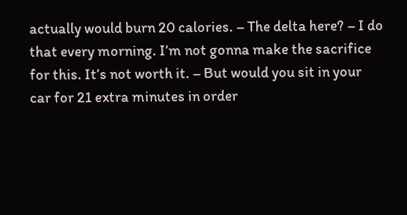actually would burn 20 calories. – The delta here? – I do that every morning. I’m not gonna make the sacrifice for this. It’s not worth it. – But would you sit in your
car for 21 extra minutes in order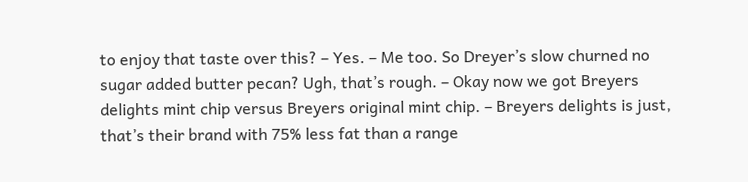to enjoy that taste over this? – Yes. – Me too. So Dreyer’s slow churned no
sugar added butter pecan? Ugh, that’s rough. – Okay now we got Breyers
delights mint chip versus Breyers original mint chip. – Breyers delights is just, that’s their brand with 75% less fat than a range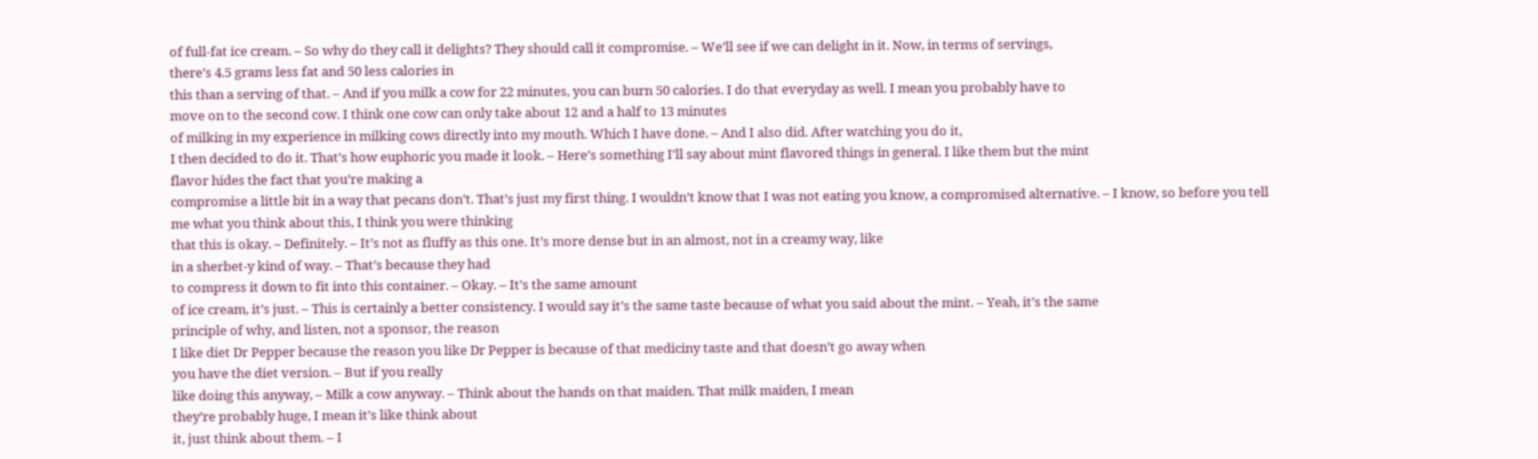of full-fat ice cream. – So why do they call it delights? They should call it compromise. – We’ll see if we can delight in it. Now, in terms of servings,
there’s 4.5 grams less fat and 50 less calories in
this than a serving of that. – And if you milk a cow for 22 minutes, you can burn 50 calories. I do that everyday as well. I mean you probably have to
move on to the second cow. I think one cow can only take about 12 and a half to 13 minutes
of milking in my experience in milking cows directly into my mouth. Which I have done. – And I also did. After watching you do it,
I then decided to do it. That’s how euphoric you made it look. – Here’s something I’ll say about mint flavored things in general. I like them but the mint
flavor hides the fact that you’re making a
compromise a little bit in a way that pecans don’t. That’s just my first thing. I wouldn’t know that I was not eating you know, a compromised alternative. – I know, so before you tell
me what you think about this, I think you were thinking
that this is okay. – Definitely. – It’s not as fluffy as this one. It’s more dense but in an almost, not in a creamy way, like
in a sherbet-y kind of way. – That’s because they had
to compress it down to fit into this container. – Okay. – It’s the same amount
of ice cream, it’s just. – This is certainly a better consistency. I would say it’s the same taste because of what you said about the mint. – Yeah, it’s the same
principle of why, and listen, not a sponsor, the reason
I like diet Dr Pepper because the reason you like Dr Pepper is because of that mediciny taste and that doesn’t go away when
you have the diet version. – But if you really
like doing this anyway, – Milk a cow anyway. – Think about the hands on that maiden. That milk maiden, I mean
they’re probably huge, I mean it’s like think about
it, just think about them. – I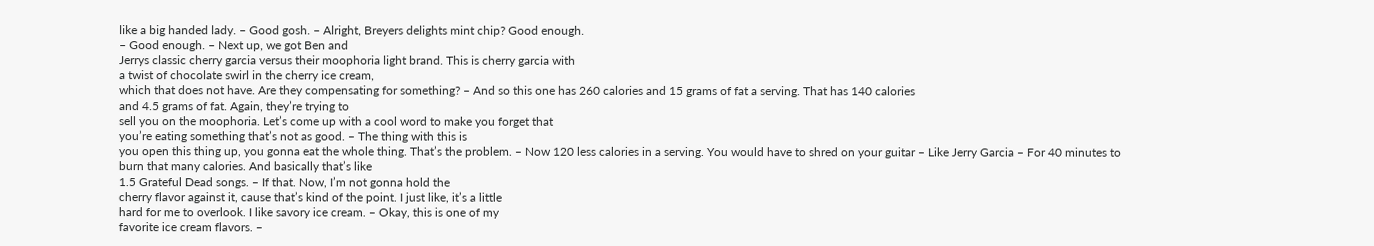like a big handed lady. – Good gosh. – Alright, Breyers delights mint chip? Good enough.
– Good enough. – Next up, we got Ben and
Jerrys classic cherry garcia versus their moophoria light brand. This is cherry garcia with
a twist of chocolate swirl in the cherry ice cream,
which that does not have. Are they compensating for something? – And so this one has 260 calories and 15 grams of fat a serving. That has 140 calories
and 4.5 grams of fat. Again, they’re trying to
sell you on the moophoria. Let’s come up with a cool word to make you forget that
you’re eating something that’s not as good. – The thing with this is
you open this thing up, you gonna eat the whole thing. That’s the problem. – Now 120 less calories in a serving. You would have to shred on your guitar – Like Jerry Garcia – For 40 minutes to
burn that many calories. And basically that’s like
1.5 Grateful Dead songs. – If that. Now, I’m not gonna hold the
cherry flavor against it, cause that’s kind of the point. I just like, it’s a little
hard for me to overlook. I like savory ice cream. – Okay, this is one of my
favorite ice cream flavors. –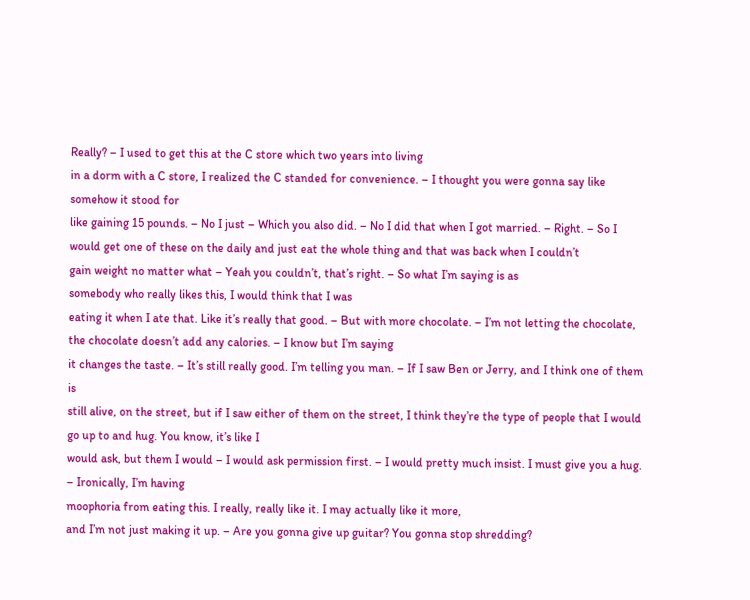Really? – I used to get this at the C store which two years into living
in a dorm with a C store, I realized the C standed for convenience. – I thought you were gonna say like somehow it stood for
like gaining 15 pounds. – No I just – Which you also did. – No I did that when I got married. – Right. – So I would get one of these on the daily and just eat the whole thing and that was back when I couldn’t
gain weight no matter what – Yeah you couldn’t, that’s right. – So what I’m saying is as
somebody who really likes this, I would think that I was
eating it when I ate that. Like it’s really that good. – But with more chocolate. – I’m not letting the chocolate, the chocolate doesn’t add any calories. – I know but I’m saying
it changes the taste. – It’s still really good. I’m telling you man. – If I saw Ben or Jerry, and I think one of them is
still alive, on the street, but if I saw either of them on the street, I think they’re the type of people that I would go up to and hug. You know, it’s like I
would ask, but them I would – I would ask permission first. – I would pretty much insist. I must give you a hug. – Ironically, I’m having
moophoria from eating this. I really, really like it. I may actually like it more,
and I’m not just making it up. – Are you gonna give up guitar? You gonna stop shredding?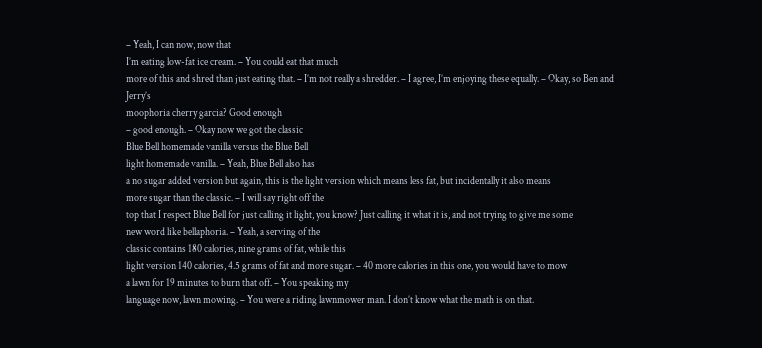– Yeah, I can now, now that
I’m eating low-fat ice cream. – You could eat that much
more of this and shred than just eating that. – I’m not really a shredder. – I agree, I’m enjoying these equally. – Okay, so Ben and Jerry’s
moophoria cherry garcia? Good enough
– good enough. – Okay now we got the classic
Blue Bell homemade vanilla versus the Blue Bell
light homemade vanilla. – Yeah, Blue Bell also has
a no sugar added version but again, this is the light version which means less fat, but incidentally it also means
more sugar than the classic. – I will say right off the
top that I respect Blue Bell for just calling it light, you know? Just calling it what it is, and not trying to give me some
new word like bellaphoria. – Yeah, a serving of the
classic contains 180 calories, nine grams of fat, while this
light version 140 calories, 4.5 grams of fat and more sugar. – 40 more calories in this one, you would have to mow
a lawn for 19 minutes to burn that off. – You speaking my
language now, lawn mowing. – You were a riding lawnmower man. I don’t know what the math is on that.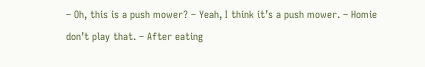– Oh, this is a push mower? – Yeah, I think it’s a push mower. – Homie don’t play that. – After eating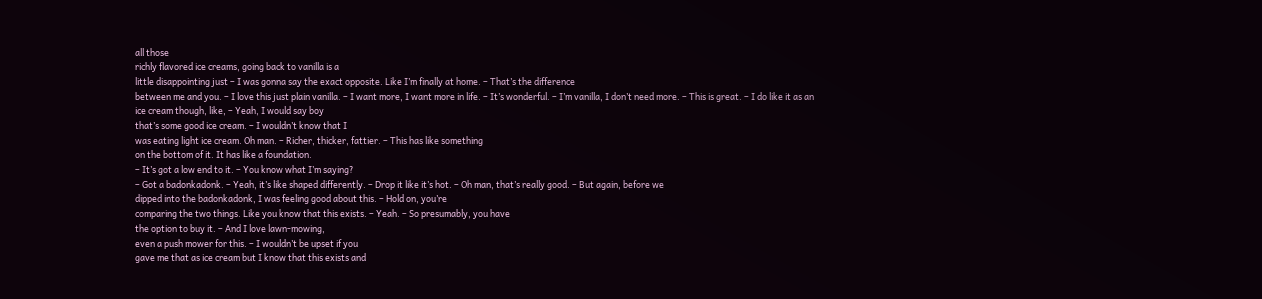all those
richly flavored ice creams, going back to vanilla is a
little disappointing just – I was gonna say the exact opposite. Like I’m finally at home. – That’s the difference
between me and you. – I love this just plain vanilla. – I want more, I want more in life. – It’s wonderful. – I’m vanilla, I don’t need more. – This is great. – I do like it as an
ice cream though, like, – Yeah, I would say boy
that’s some good ice cream. – I wouldn’t know that I
was eating light ice cream. Oh man. – Richer, thicker, fattier. – This has like something
on the bottom of it. It has like a foundation.
– It’s got a low end to it. – You know what I’m saying?
– Got a badonkadonk. – Yeah, it’s like shaped differently. – Drop it like it’s hot. – Oh man, that’s really good. – But again, before we
dipped into the badonkadonk, I was feeling good about this. – Hold on, you’re
comparing the two things. Like you know that this exists. – Yeah. – So presumably, you have
the option to buy it. – And I love lawn-mowing,
even a push mower for this. – I wouldn’t be upset if you
gave me that as ice cream but I know that this exists and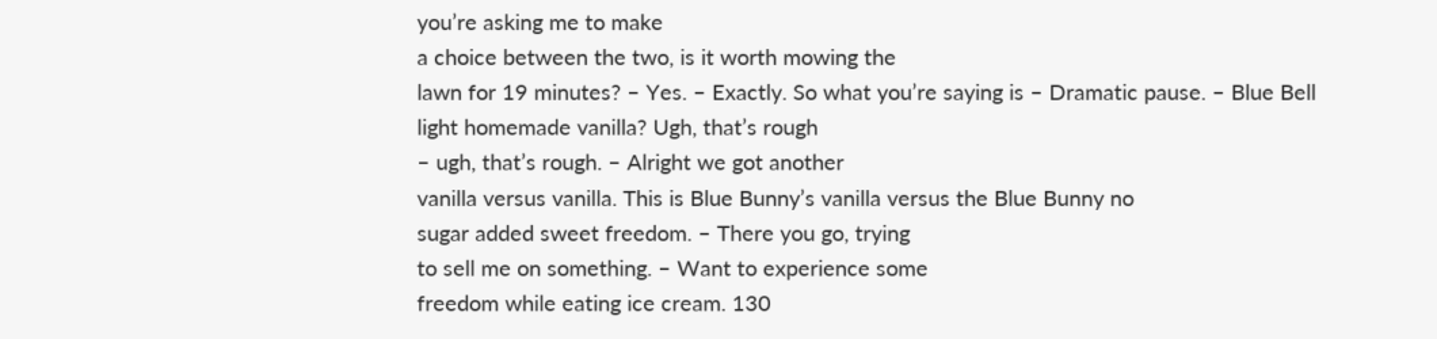you’re asking me to make
a choice between the two, is it worth mowing the
lawn for 19 minutes? – Yes. – Exactly. So what you’re saying is – Dramatic pause. – Blue Bell light homemade vanilla? Ugh, that’s rough
– ugh, that’s rough. – Alright we got another
vanilla versus vanilla. This is Blue Bunny’s vanilla versus the Blue Bunny no
sugar added sweet freedom. – There you go, trying
to sell me on something. – Want to experience some
freedom while eating ice cream. 130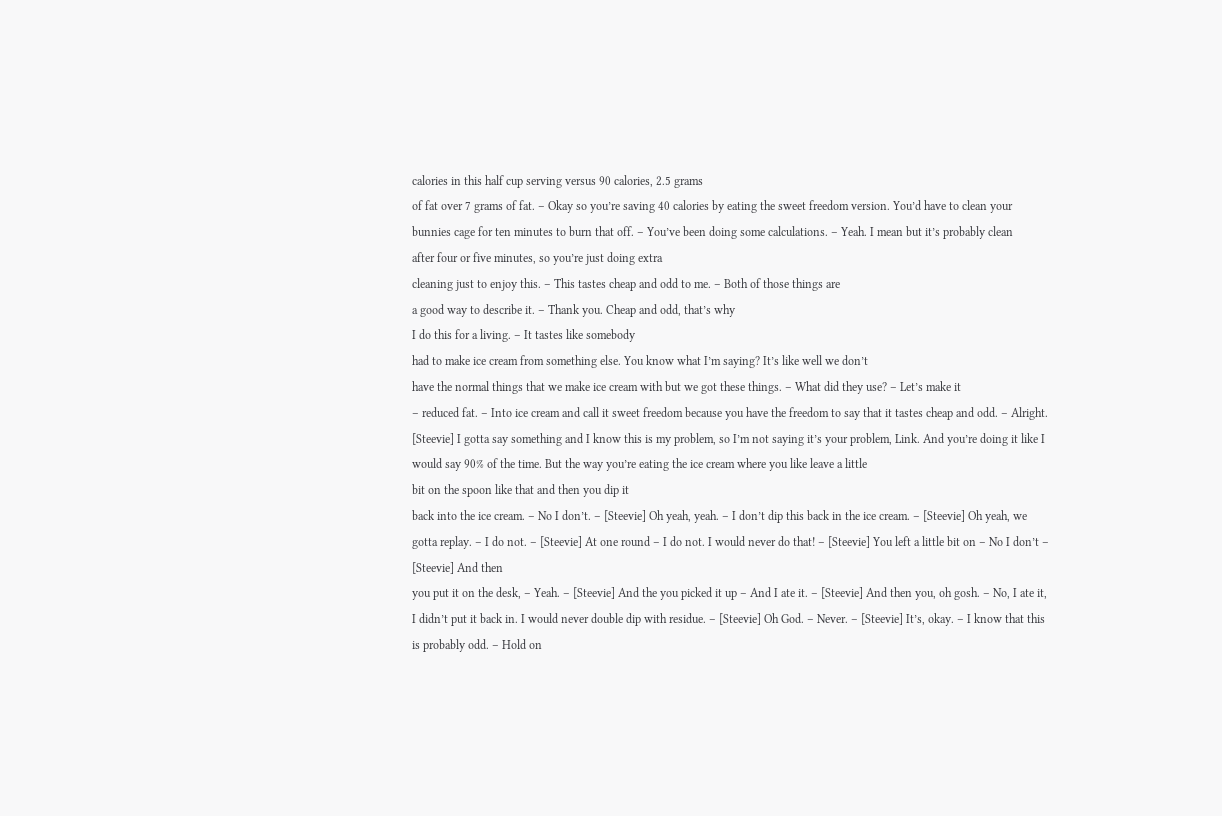calories in this half cup serving versus 90 calories, 2.5 grams
of fat over 7 grams of fat. – Okay so you’re saving 40 calories by eating the sweet freedom version. You’d have to clean your
bunnies cage for ten minutes to burn that off. – You’ve been doing some calculations. – Yeah. I mean but it’s probably clean
after four or five minutes, so you’re just doing extra
cleaning just to enjoy this. – This tastes cheap and odd to me. – Both of those things are
a good way to describe it. – Thank you. Cheap and odd, that’s why
I do this for a living. – It tastes like somebody
had to make ice cream from something else. You know what I’m saying? It’s like well we don’t
have the normal things that we make ice cream with but we got these things. – What did they use? – Let’s make it
– reduced fat. – Into ice cream and call it sweet freedom because you have the freedom to say that it tastes cheap and odd. – Alright. [Steevie] I gotta say something and I know this is my problem, so I’m not saying it’s your problem, Link. And you’re doing it like I
would say 90% of the time. But the way you’re eating the ice cream where you like leave a little
bit on the spoon like that and then you dip it
back into the ice cream. – No I don’t. – [Steevie] Oh yeah, yeah. – I don’t dip this back in the ice cream. – [Steevie] Oh yeah, we gotta replay. – I do not. – [Steevie] At one round – I do not. I would never do that! – [Steevie] You left a little bit on – No I don’t – [Steevie] And then
you put it on the desk, – Yeah. – [Steevie] And the you picked it up – And I ate it. – [Steevie] And then you, oh gosh. – No, I ate it, I didn’t put it back in. I would never double dip with residue. – [Steevie] Oh God. – Never. – [Steevie] It’s, okay. – I know that this is probably odd. – Hold on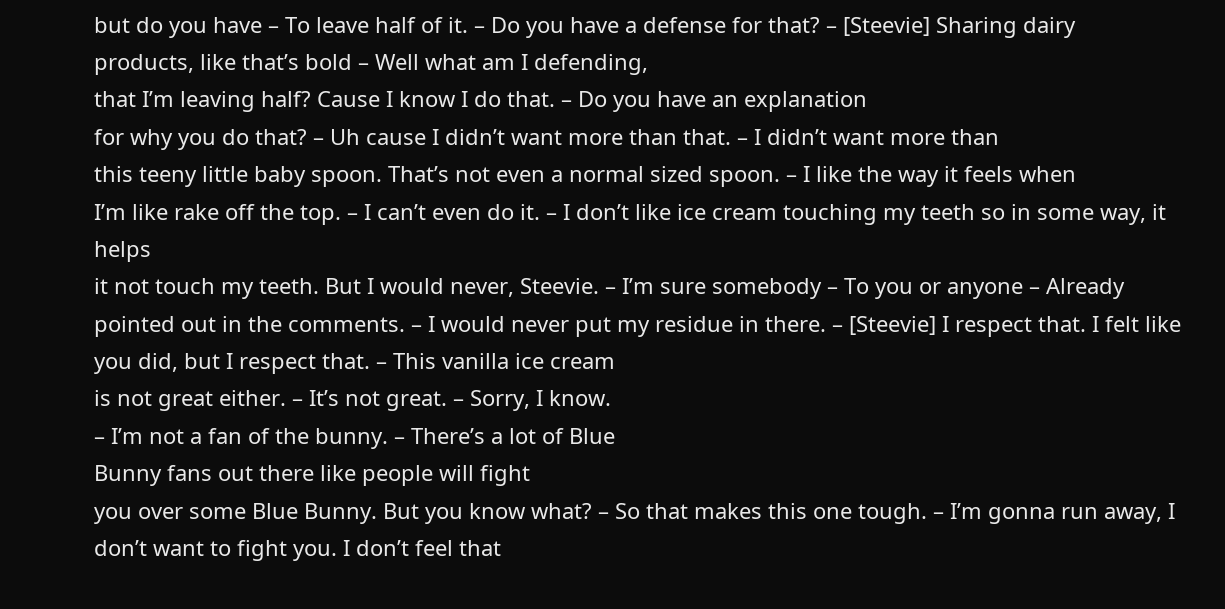but do you have – To leave half of it. – Do you have a defense for that? – [Steevie] Sharing dairy
products, like that’s bold – Well what am I defending,
that I’m leaving half? Cause I know I do that. – Do you have an explanation
for why you do that? – Uh cause I didn’t want more than that. – I didn’t want more than
this teeny little baby spoon. That’s not even a normal sized spoon. – I like the way it feels when
I’m like rake off the top. – I can’t even do it. – I don’t like ice cream touching my teeth so in some way, it helps
it not touch my teeth. But I would never, Steevie. – I’m sure somebody – To you or anyone – Already pointed out in the comments. – I would never put my residue in there. – [Steevie] I respect that. I felt like you did, but I respect that. – This vanilla ice cream
is not great either. – It’s not great. – Sorry, I know.
– I’m not a fan of the bunny. – There’s a lot of Blue
Bunny fans out there like people will fight
you over some Blue Bunny. But you know what? – So that makes this one tough. – I’m gonna run away, I
don’t want to fight you. I don’t feel that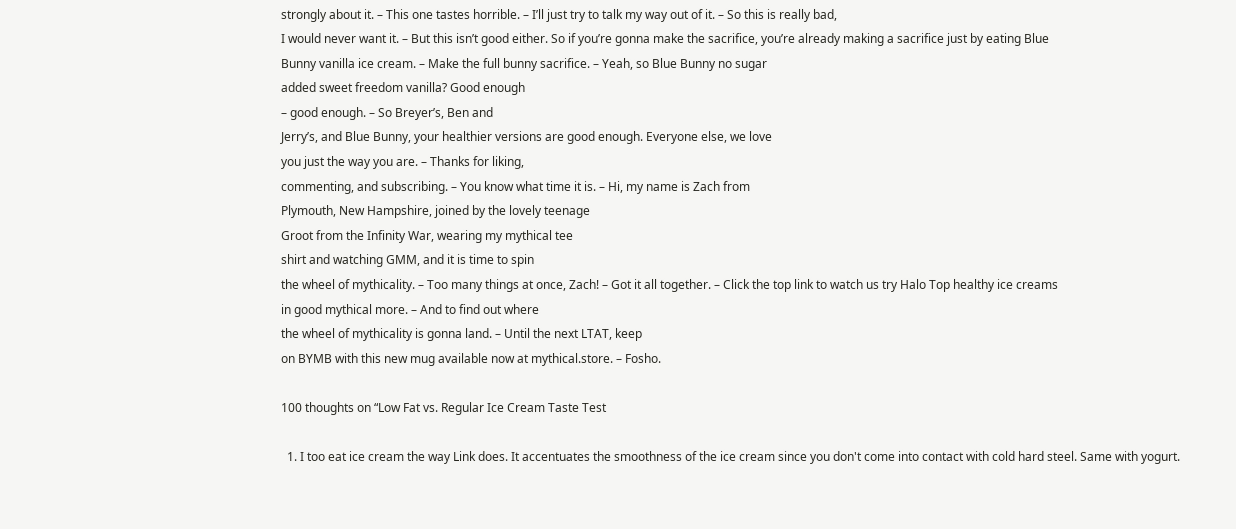strongly about it. – This one tastes horrible. – I’ll just try to talk my way out of it. – So this is really bad,
I would never want it. – But this isn’t good either. So if you’re gonna make the sacrifice, you’re already making a sacrifice just by eating Blue
Bunny vanilla ice cream. – Make the full bunny sacrifice. – Yeah, so Blue Bunny no sugar
added sweet freedom vanilla? Good enough
– good enough. – So Breyer’s, Ben and
Jerry’s, and Blue Bunny, your healthier versions are good enough. Everyone else, we love
you just the way you are. – Thanks for liking,
commenting, and subscribing. – You know what time it is. – Hi, my name is Zach from
Plymouth, New Hampshire, joined by the lovely teenage
Groot from the Infinity War, wearing my mythical tee
shirt and watching GMM, and it is time to spin
the wheel of mythicality. – Too many things at once, Zach! – Got it all together. – Click the top link to watch us try Halo Top healthy ice creams
in good mythical more. – And to find out where
the wheel of mythicality is gonna land. – Until the next LTAT, keep
on BYMB with this new mug available now at mythical.store. – Fosho.

100 thoughts on “Low Fat vs. Regular Ice Cream Taste Test

  1. I too eat ice cream the way Link does. It accentuates the smoothness of the ice cream since you don't come into contact with cold hard steel. Same with yogurt.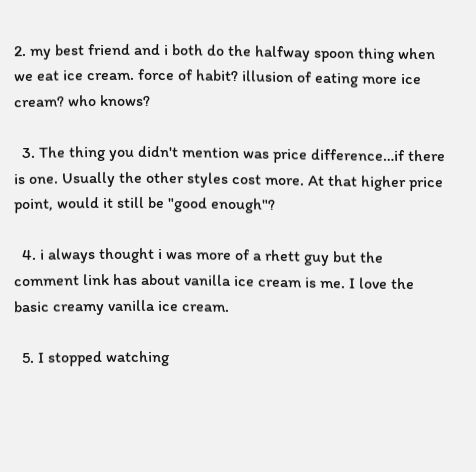2. my best friend and i both do the halfway spoon thing when we eat ice cream. force of habit? illusion of eating more ice cream? who knows?

  3. The thing you didn't mention was price difference…if there is one. Usually the other styles cost more. At that higher price point, would it still be "good enough"?

  4. i always thought i was more of a rhett guy but the comment link has about vanilla ice cream is me. I love the basic creamy vanilla ice cream.

  5. I stopped watching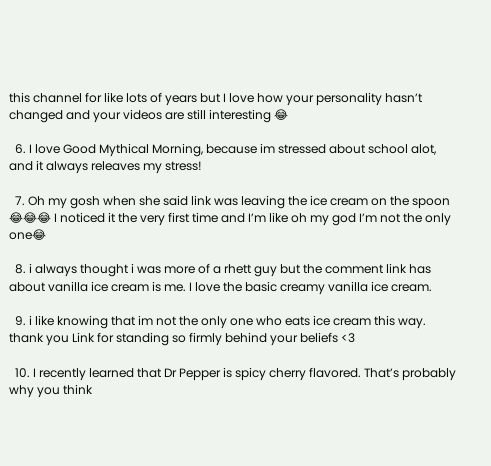this channel for like lots of years but I love how your personality hasn’t changed and your videos are still interesting 😂

  6. I love Good Mythical Morning, because im stressed about school alot, and it always releaves my stress!

  7. Oh my gosh when she said link was leaving the ice cream on the spoon 😂😂😂 I noticed it the very first time and I’m like oh my god I’m not the only one😂

  8. i always thought i was more of a rhett guy but the comment link has about vanilla ice cream is me. I love the basic creamy vanilla ice cream.

  9. i like knowing that im not the only one who eats ice cream this way. thank you Link for standing so firmly behind your beliefs <3

  10. I recently learned that Dr Pepper is spicy cherry flavored. That’s probably why you think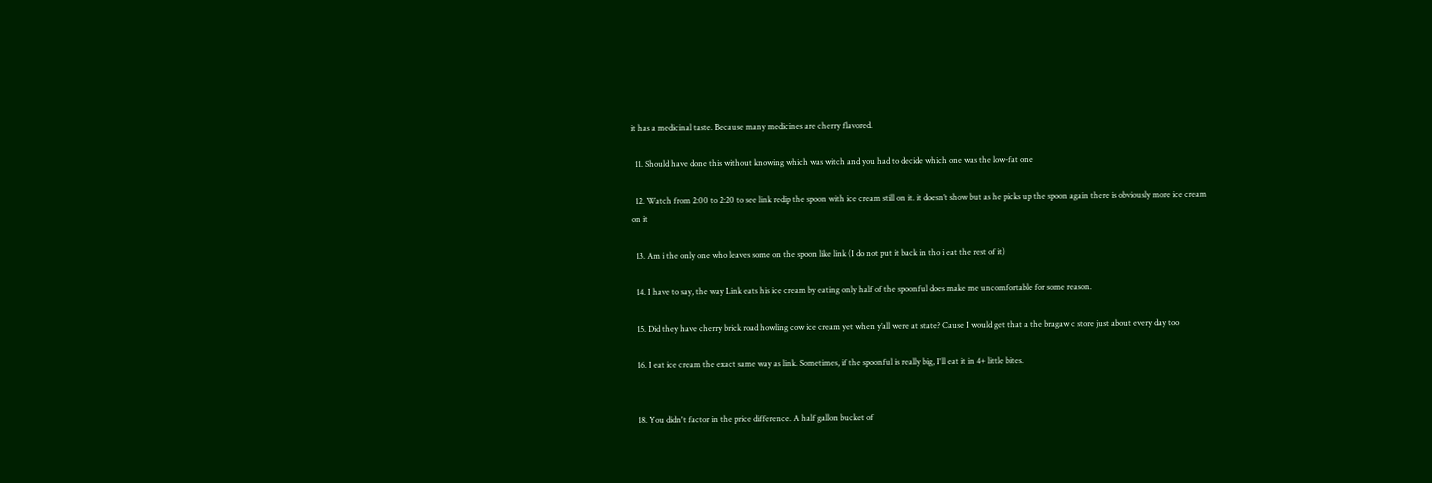it has a medicinal taste. Because many medicines are cherry flavored.

  11. Should have done this without knowing which was witch and you had to decide which one was the low-fat one

  12. Watch from 2:00 to 2:20 to see link redip the spoon with ice cream still on it. it doesn’t show but as he picks up the spoon again there is obviously more ice cream on it

  13. Am i the only one who leaves some on the spoon like link (I do not put it back in tho i eat the rest of it)

  14. I have to say, the way Link eats his ice cream by eating only half of the spoonful does make me uncomfortable for some reason.

  15. Did they have cherry brick road howling cow ice cream yet when y’all were at state? Cause I would get that a the bragaw c store just about every day too

  16. I eat ice cream the exact same way as link. Sometimes, if the spoonful is really big, I'll eat it in 4+ little bites.


  18. You didn't factor in the price difference. A half gallon bucket of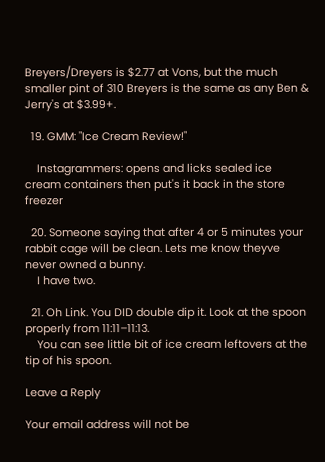Breyers/Dreyers is $2.77 at Vons, but the much smaller pint of 310 Breyers is the same as any Ben & Jerry's at $3.99+.

  19. GMM: "Ice Cream Review!"

    Instagrammers: opens and licks sealed ice cream containers then put's it back in the store freezer

  20. Someone saying that after 4 or 5 minutes your rabbit cage will be clean. Lets me know theyve never owned a bunny.
    I have two.

  21. Oh Link. You DID double dip it. Look at the spoon properly from 11:11–11:13.
    You can see little bit of ice cream leftovers at the tip of his spoon.

Leave a Reply

Your email address will not be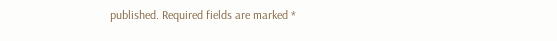published. Required fields are marked *